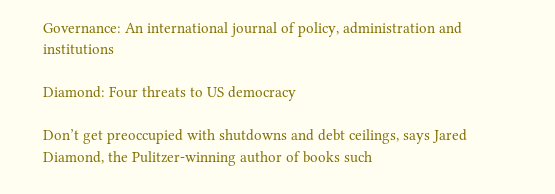Governance: An international journal of policy, administration and institutions

Diamond: Four threats to US democracy

Don’t get preoccupied with shutdowns and debt ceilings, says Jared Diamond, the Pulitzer-winning author of books such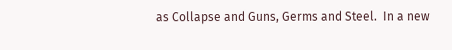as Collapse and Guns, Germs and Steel.  In a new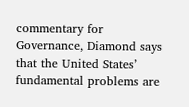commentary for Governance, Diamond says that the United States’ fundamental problems are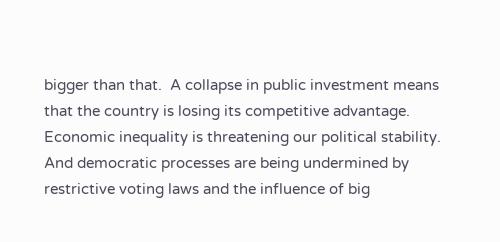bigger than that.  A collapse in public investment means that the country is losing its competitive advantage.  Economic inequality is threatening our political stability.  And democratic processes are being undermined by restrictive voting laws and the influence of big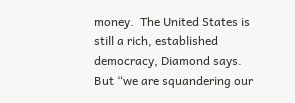money.  The United States is still a rich, established democracy, Diamond says.  But “we are squandering our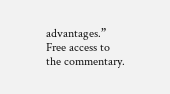advantages.”  Free access to the commentary.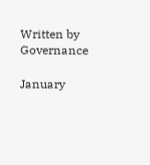Written by Governance

January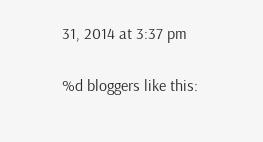31, 2014 at 3:37 pm

%d bloggers like this: